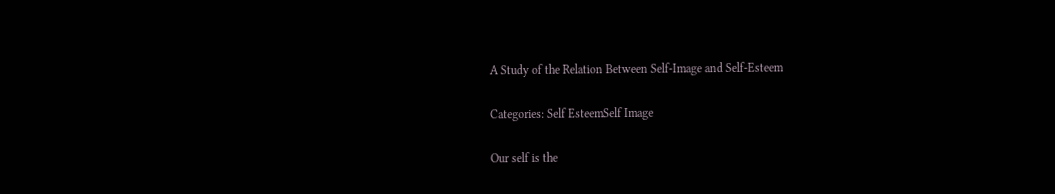A Study of the Relation Between Self-Image and Self-Esteem

Categories: Self EsteemSelf Image

Our self is the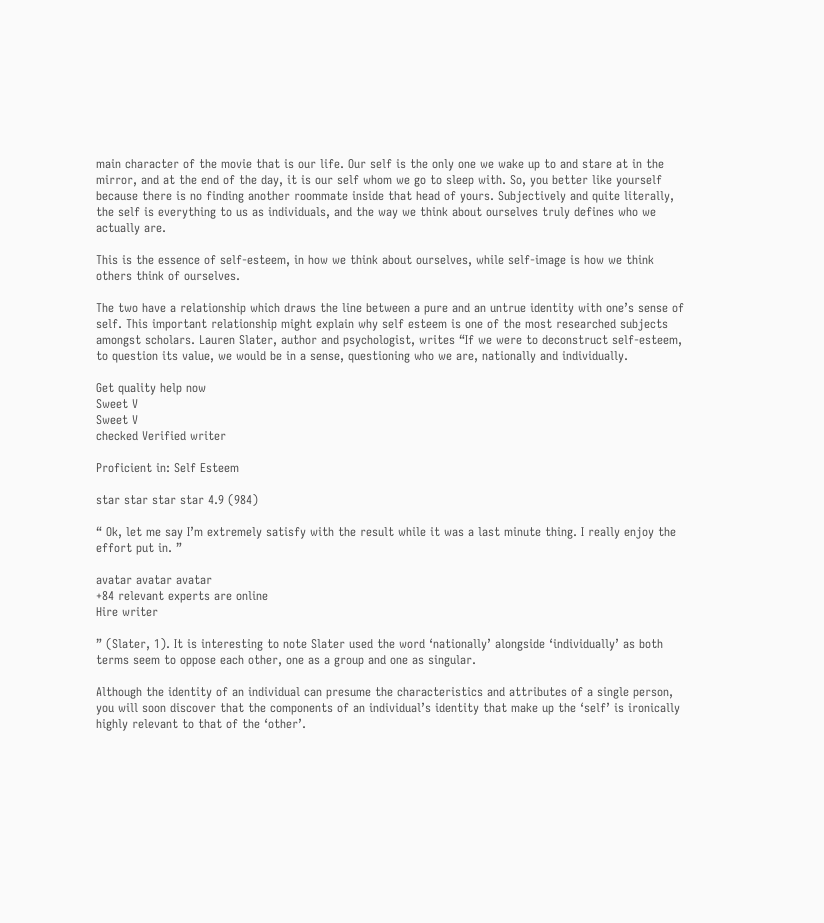main character of the movie that is our life. Our self is the only one we wake up to and stare at in the mirror, and at the end of the day, it is our self whom we go to sleep with. So, you better like yourself because there is no finding another roommate inside that head of yours. Subjectively and quite literally, the self is everything to us as individuals, and the way we think about ourselves truly defines who we actually are.

This is the essence of self-esteem, in how we think about ourselves, while self-image is how we think others think of ourselves.

The two have a relationship which draws the line between a pure and an untrue identity with one’s sense of self. This important relationship might explain why self esteem is one of the most researched subjects amongst scholars. Lauren Slater, author and psychologist, writes “If we were to deconstruct self-esteem, to question its value, we would be in a sense, questioning who we are, nationally and individually.

Get quality help now
Sweet V
Sweet V
checked Verified writer

Proficient in: Self Esteem

star star star star 4.9 (984)

“ Ok, let me say I’m extremely satisfy with the result while it was a last minute thing. I really enjoy the effort put in. ”

avatar avatar avatar
+84 relevant experts are online
Hire writer

” (Slater, 1). It is interesting to note Slater used the word ‘nationally’ alongside ‘individually’ as both terms seem to oppose each other, one as a group and one as singular.

Although the identity of an individual can presume the characteristics and attributes of a single person, you will soon discover that the components of an individual’s identity that make up the ‘self’ is ironically highly relevant to that of the ‘other’.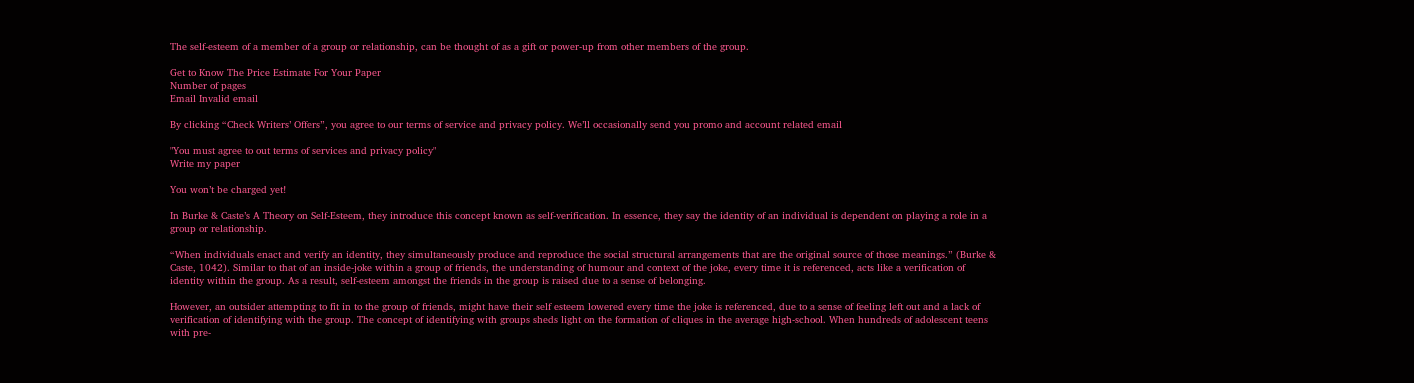The self-esteem of a member of a group or relationship, can be thought of as a gift or power-up from other members of the group.

Get to Know The Price Estimate For Your Paper
Number of pages
Email Invalid email

By clicking “Check Writers’ Offers”, you agree to our terms of service and privacy policy. We’ll occasionally send you promo and account related email

"You must agree to out terms of services and privacy policy"
Write my paper

You won’t be charged yet!

In Burke & Caste’s A Theory on Self-Esteem, they introduce this concept known as self-verification. In essence, they say the identity of an individual is dependent on playing a role in a group or relationship.

“When individuals enact and verify an identity, they simultaneously produce and reproduce the social structural arrangements that are the original source of those meanings.” (Burke & Caste, 1042). Similar to that of an inside-joke within a group of friends, the understanding of humour and context of the joke, every time it is referenced, acts like a verification of identity within the group. As a result, self-esteem amongst the friends in the group is raised due to a sense of belonging.

However, an outsider attempting to fit in to the group of friends, might have their self esteem lowered every time the joke is referenced, due to a sense of feeling left out and a lack of verification of identifying with the group. The concept of identifying with groups sheds light on the formation of cliques in the average high-school. When hundreds of adolescent teens with pre-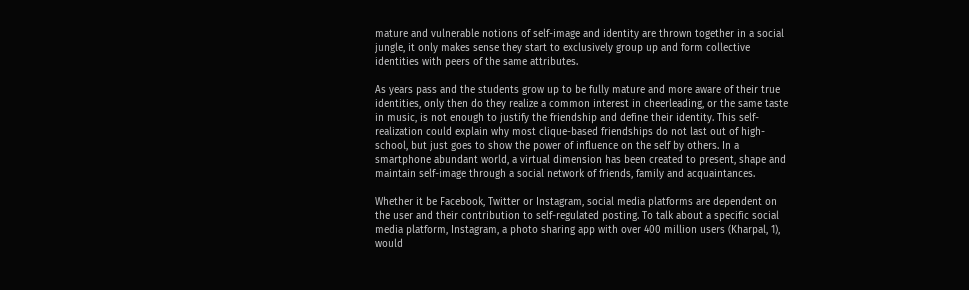mature and vulnerable notions of self-image and identity are thrown together in a social jungle, it only makes sense they start to exclusively group up and form collective identities with peers of the same attributes.

As years pass and the students grow up to be fully mature and more aware of their true identities, only then do they realize a common interest in cheerleading, or the same taste in music, is not enough to justify the friendship and define their identity. This self-realization could explain why most clique-based friendships do not last out of high-school, but just goes to show the power of influence on the self by others. In a smartphone abundant world, a virtual dimension has been created to present, shape and maintain self-image through a social network of friends, family and acquaintances.

Whether it be Facebook, Twitter or Instagram, social media platforms are dependent on the user and their contribution to self-regulated posting. To talk about a specific social media platform, Instagram, a photo sharing app with over 400 million users (Kharpal, 1), would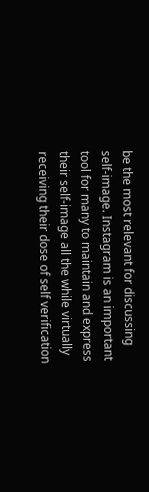be the most relevant for discussing self-image. Instagram is an important tool for many to maintain and express their self-image all the while virtually receiving their dose of self verification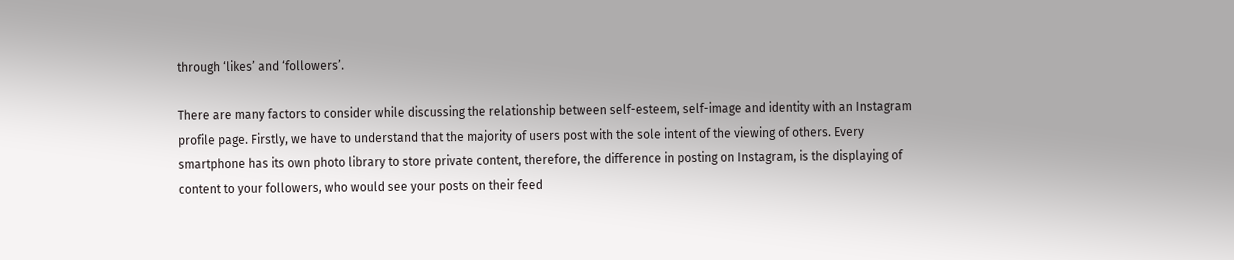through ‘likes’ and ‘followers’.

There are many factors to consider while discussing the relationship between self-esteem, self-image and identity with an Instagram profile page. Firstly, we have to understand that the majority of users post with the sole intent of the viewing of others. Every smartphone has its own photo library to store private content, therefore, the difference in posting on Instagram, is the displaying of content to your followers, who would see your posts on their feed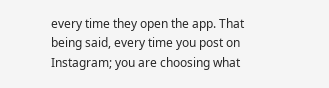every time they open the app. That being said, every time you post on Instagram; you are choosing what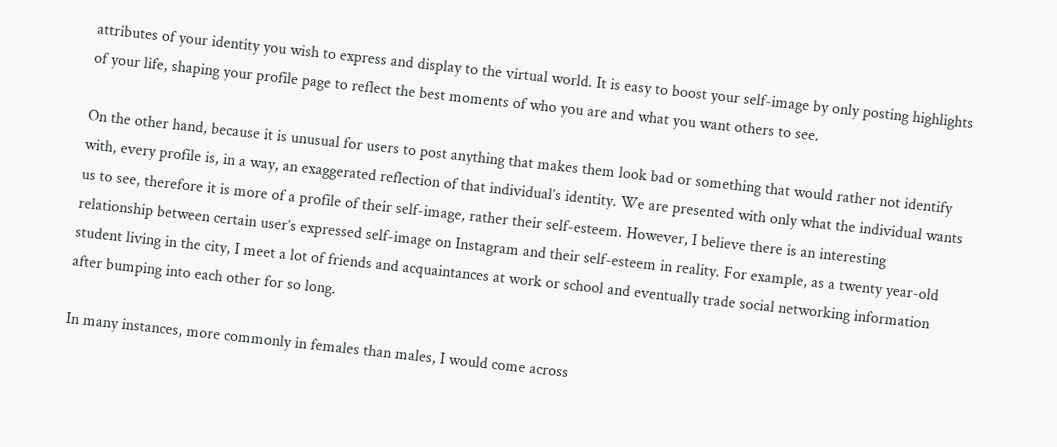attributes of your identity you wish to express and display to the virtual world. It is easy to boost your self-image by only posting highlights of your life, shaping your profile page to reflect the best moments of who you are and what you want others to see.

On the other hand, because it is unusual for users to post anything that makes them look bad or something that would rather not identify with, every profile is, in a way, an exaggerated reflection of that individual’s identity. We are presented with only what the individual wants us to see, therefore it is more of a profile of their self-image, rather their self-esteem. However, I believe there is an interesting relationship between certain user’s expressed self-image on Instagram and their self-esteem in reality. For example, as a twenty year-old student living in the city, I meet a lot of friends and acquaintances at work or school and eventually trade social networking information after bumping into each other for so long.

In many instances, more commonly in females than males, I would come across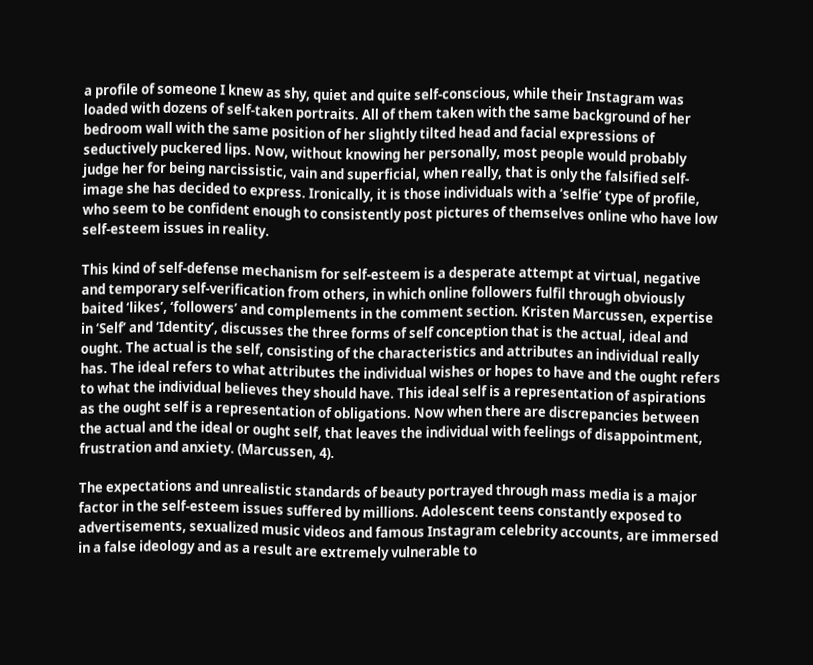a profile of someone I knew as shy, quiet and quite self-conscious, while their Instagram was loaded with dozens of self-taken portraits. All of them taken with the same background of her bedroom wall with the same position of her slightly tilted head and facial expressions of seductively puckered lips. Now, without knowing her personally, most people would probably judge her for being narcissistic, vain and superficial, when really, that is only the falsified self-image she has decided to express. Ironically, it is those individuals with a ‘selfie’ type of profile, who seem to be confident enough to consistently post pictures of themselves online who have low self-esteem issues in reality.

This kind of self-defense mechanism for self-esteem is a desperate attempt at virtual, negative and temporary self-verification from others, in which online followers fulfil through obviously baited ‘likes’, ‘followers’ and complements in the comment section. Kristen Marcussen, expertise in ‘Self’ and ‘Identity’, discusses the three forms of self conception that is the actual, ideal and ought. The actual is the self, consisting of the characteristics and attributes an individual really has. The ideal refers to what attributes the individual wishes or hopes to have and the ought refers to what the individual believes they should have. This ideal self is a representation of aspirations as the ought self is a representation of obligations. Now when there are discrepancies between the actual and the ideal or ought self, that leaves the individual with feelings of disappointment, frustration and anxiety. (Marcussen, 4).

The expectations and unrealistic standards of beauty portrayed through mass media is a major factor in the self-esteem issues suffered by millions. Adolescent teens constantly exposed to advertisements, sexualized music videos and famous Instagram celebrity accounts, are immersed in a false ideology and as a result are extremely vulnerable to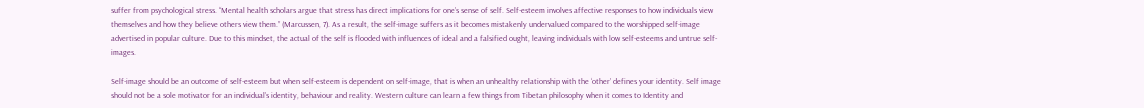suffer from psychological stress. “Mental health scholars argue that stress has direct implications for one’s sense of self. Self-esteem involves affective responses to how individuals view themselves and how they believe others view them.” (Marcussen, 7). As a result, the self-image suffers as it becomes mistakenly undervalued compared to the worshipped self-image advertised in popular culture. Due to this mindset, the actual of the self is flooded with influences of ideal and a falsified ought, leaving individuals with low self-esteems and untrue self-images.

Self-image should be an outcome of self-esteem but when self-esteem is dependent on self-image, that is when an unhealthy relationship with the ‘other’ defines your identity. Self image should not be a sole motivator for an individual’s identity, behaviour and reality. Western culture can learn a few things from Tibetan philosophy when it comes to Identity and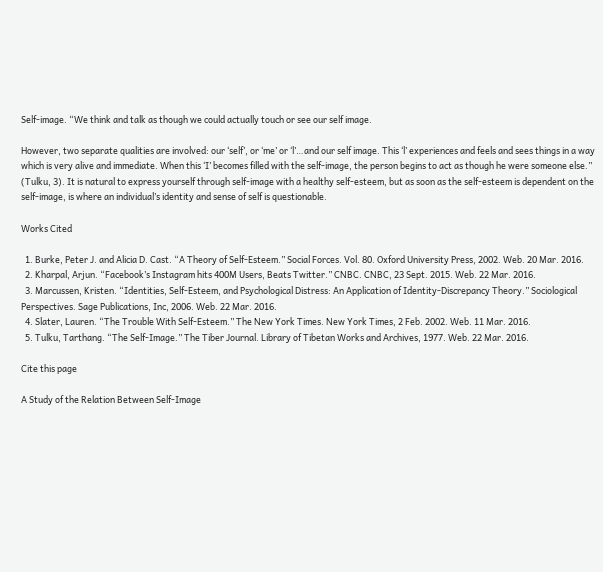Self-image. “We think and talk as though we could actually touch or see our self image.

However, two separate qualities are involved: our ‘self’, or ‘me’ or ‘l’…and our self image. This ‘l’ experiences and feels and sees things in a way which is very alive and immediate. When this ‘I’ becomes filled with the self-image, the person begins to act as though he were someone else.” (Tulku, 3). It is natural to express yourself through self-image with a healthy self-esteem, but as soon as the self-esteem is dependent on the self-image, is where an individual’s identity and sense of self is questionable.

Works Cited

  1. Burke, Peter J. and Alicia D. Cast. “A Theory of Self-Esteem.” Social Forces. Vol. 80. Oxford University Press, 2002. Web. 20 Mar. 2016.
  2. Kharpal, Arjun. “Facebook’s Instagram hits 400M Users, Beats Twitter.” CNBC. CNBC, 23 Sept. 2015. Web. 22 Mar. 2016.
  3. Marcussen, Kristen. “Identities, Self-Esteem, and Psychological Distress: An Application of Identity-Discrepancy Theory.” Sociological Perspectives. Sage Publications, Inc, 2006. Web. 22 Mar. 2016.
  4. Slater, Lauren. “The Trouble With Self-Esteem.” The New York Times. New York Times, 2 Feb. 2002. Web. 11 Mar. 2016.
  5. Tulku, Tarthang. “The Self-Image.” The Tiber Journal. Library of Tibetan Works and Archives, 1977. Web. 22 Mar. 2016.

Cite this page

A Study of the Relation Between Self-Image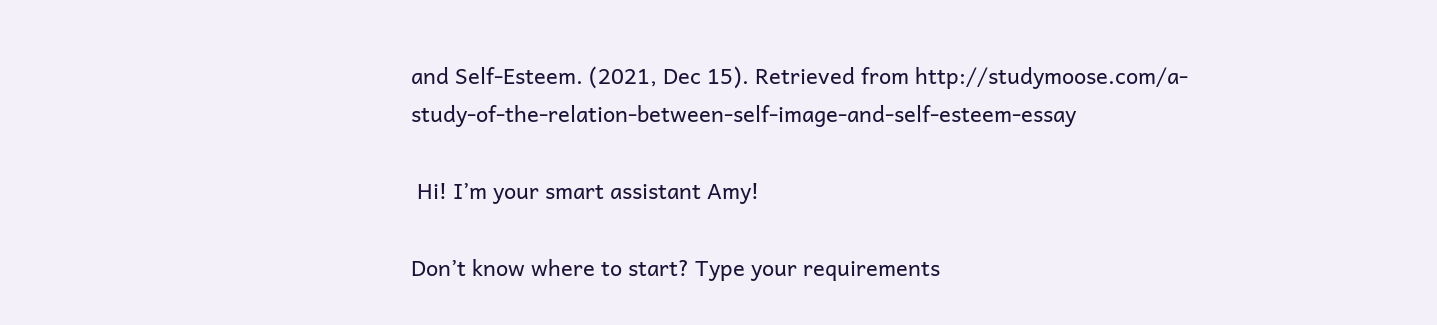and Self-Esteem. (2021, Dec 15). Retrieved from http://studymoose.com/a-study-of-the-relation-between-self-image-and-self-esteem-essay

 Hi! I’m your smart assistant Amy!

Don’t know where to start? Type your requirements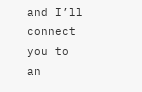and I’ll connect you to an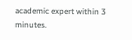academic expert within 3 minutes.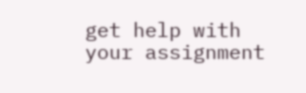get help with your assignment